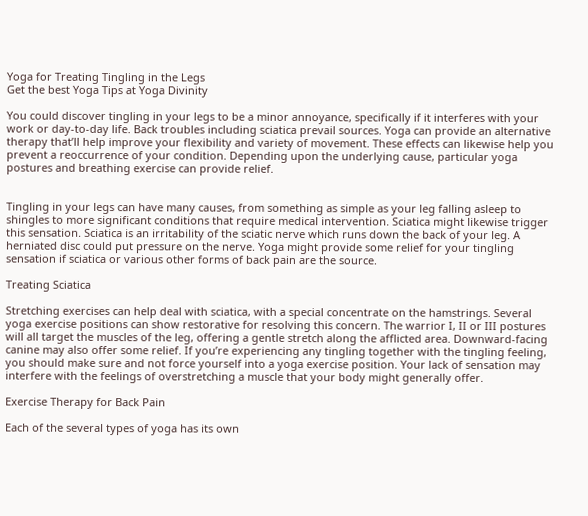Yoga for Treating Tingling in the Legs
Get the best Yoga Tips at Yoga Divinity

You could discover tingling in your legs to be a minor annoyance, specifically if it interferes with your work or day-to-day life. Back troubles including sciatica prevail sources. Yoga can provide an alternative therapy that’ll help improve your flexibility and variety of movement. These effects can likewise help you prevent a reoccurrence of your condition. Depending upon the underlying cause, particular yoga postures and breathing exercise can provide relief.


Tingling in your legs can have many causes, from something as simple as your leg falling asleep to shingles to more significant conditions that require medical intervention. Sciatica might likewise trigger this sensation. Sciatica is an irritability of the sciatic nerve which runs down the back of your leg. A herniated disc could put pressure on the nerve. Yoga might provide some relief for your tingling sensation if sciatica or various other forms of back pain are the source.

Treating Sciatica

Stretching exercises can help deal with sciatica, with a special concentrate on the hamstrings. Several yoga exercise positions can show restorative for resolving this concern. The warrior I, II or III postures will all target the muscles of the leg, offering a gentle stretch along the afflicted area. Downward-facing canine may also offer some relief. If you’re experiencing any tingling together with the tingling feeling, you should make sure and not force yourself into a yoga exercise position. Your lack of sensation may interfere with the feelings of overstretching a muscle that your body might generally offer.

Exercise Therapy for Back Pain

Each of the several types of yoga has its own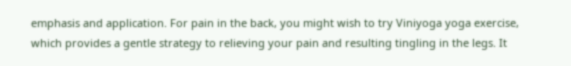emphasis and application. For pain in the back, you might wish to try Viniyoga yoga exercise, which provides a gentle strategy to relieving your pain and resulting tingling in the legs. It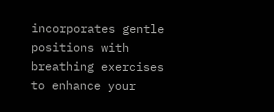incorporates gentle positions with breathing exercises to enhance your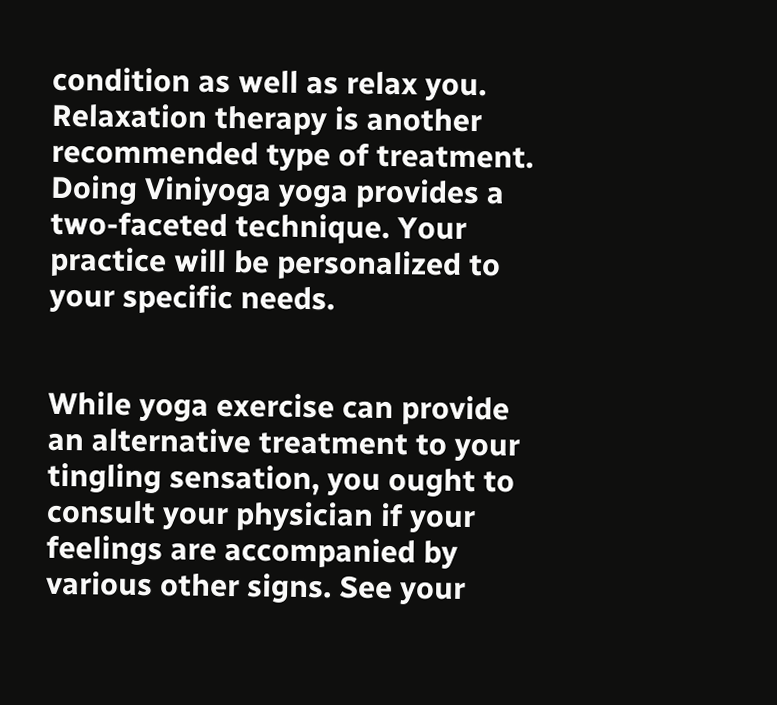condition as well as relax you. Relaxation therapy is another recommended type of treatment. Doing Viniyoga yoga provides a two-faceted technique. Your practice will be personalized to your specific needs.


While yoga exercise can provide an alternative treatment to your tingling sensation, you ought to consult your physician if your feelings are accompanied by various other signs. See your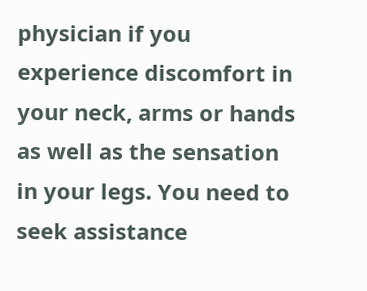physician if you experience discomfort in your neck, arms or hands as well as the sensation in your legs. You need to seek assistance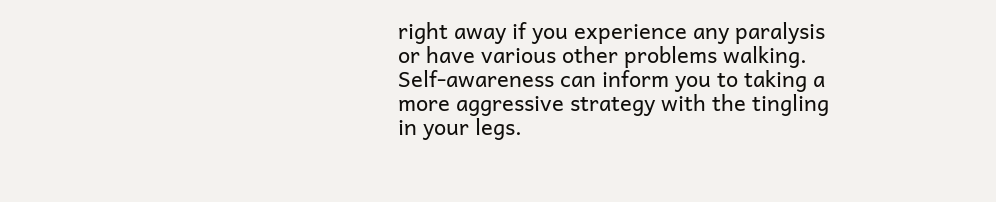right away if you experience any paralysis or have various other problems walking. Self-awareness can inform you to taking a more aggressive strategy with the tingling in your legs.